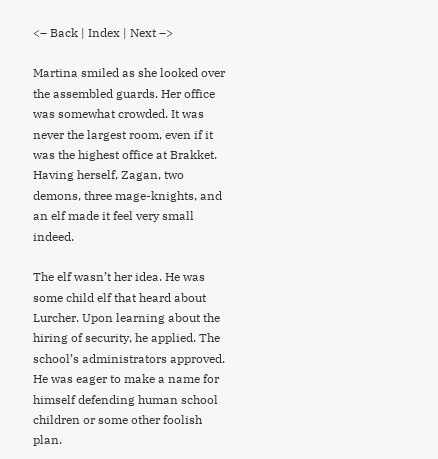<– Back | Index | Next –>

Martina smiled as she looked over the assembled guards. Her office was somewhat crowded. It was never the largest room, even if it was the highest office at Brakket. Having herself, Zagan, two demons, three mage-knights, and an elf made it feel very small indeed.

The elf wasn’t her idea. He was some child elf that heard about Lurcher. Upon learning about the hiring of security, he applied. The school’s administrators approved. He was eager to make a name for himself defending human school children or some other foolish plan.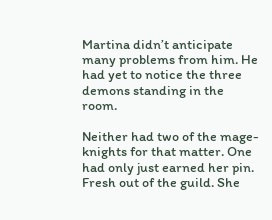Martina didn’t anticipate many problems from him. He had yet to notice the three demons standing in the room.

Neither had two of the mage-knights for that matter. One had only just earned her pin. Fresh out of the guild. She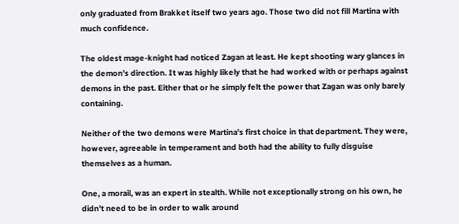only graduated from Brakket itself two years ago. Those two did not fill Martina with much confidence.

The oldest mage-knight had noticed Zagan at least. He kept shooting wary glances in the demon’s direction. It was highly likely that he had worked with or perhaps against demons in the past. Either that or he simply felt the power that Zagan was only barely containing.

Neither of the two demons were Martina’s first choice in that department. They were, however, agreeable in temperament and both had the ability to fully disguise themselves as a human.

One, a morail, was an expert in stealth. While not exceptionally strong on his own, he didn’t need to be in order to walk around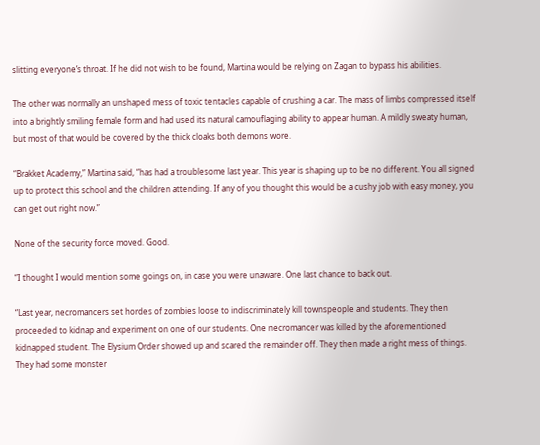slitting everyone’s throat. If he did not wish to be found, Martina would be relying on Zagan to bypass his abilities.

The other was normally an unshaped mess of toxic tentacles capable of crushing a car. The mass of limbs compressed itself into a brightly smiling female form and had used its natural camouflaging ability to appear human. A mildly sweaty human, but most of that would be covered by the thick cloaks both demons wore.

“Brakket Academy,” Martina said, “has had a troublesome last year. This year is shaping up to be no different. You all signed up to protect this school and the children attending. If any of you thought this would be a cushy job with easy money, you can get out right now.”

None of the security force moved. Good.

“I thought I would mention some goings on, in case you were unaware. One last chance to back out.

“Last year, necromancers set hordes of zombies loose to indiscriminately kill townspeople and students. They then proceeded to kidnap and experiment on one of our students. One necromancer was killed by the aforementioned kidnapped student. The Elysium Order showed up and scared the remainder off. They then made a right mess of things. They had some monster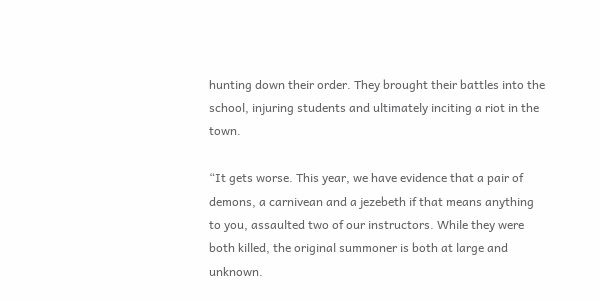hunting down their order. They brought their battles into the school, injuring students and ultimately inciting a riot in the town.

“It gets worse. This year, we have evidence that a pair of demons, a carnivean and a jezebeth if that means anything to you, assaulted two of our instructors. While they were both killed, the original summoner is both at large and unknown.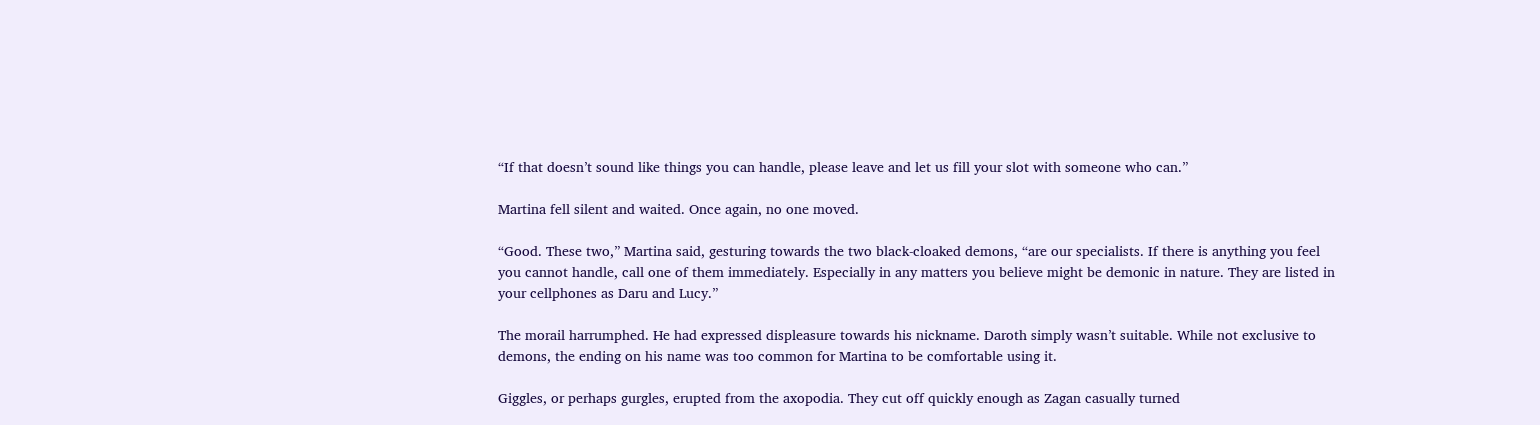“If that doesn’t sound like things you can handle, please leave and let us fill your slot with someone who can.”

Martina fell silent and waited. Once again, no one moved.

“Good. These two,” Martina said, gesturing towards the two black-cloaked demons, “are our specialists. If there is anything you feel you cannot handle, call one of them immediately. Especially in any matters you believe might be demonic in nature. They are listed in your cellphones as Daru and Lucy.”

The morail harrumphed. He had expressed displeasure towards his nickname. Daroth simply wasn’t suitable. While not exclusive to demons, the ending on his name was too common for Martina to be comfortable using it.

Giggles, or perhaps gurgles, erupted from the axopodia. They cut off quickly enough as Zagan casually turned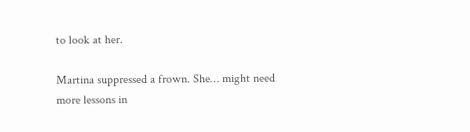to look at her.

Martina suppressed a frown. She… might need more lessons in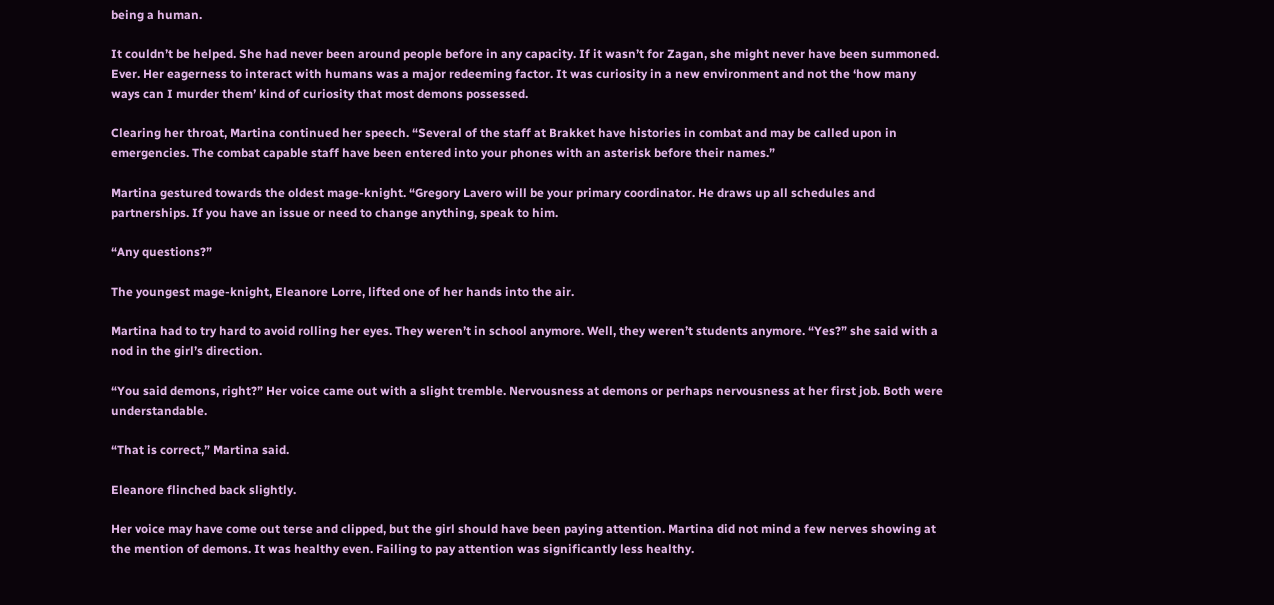being a human.

It couldn’t be helped. She had never been around people before in any capacity. If it wasn’t for Zagan, she might never have been summoned. Ever. Her eagerness to interact with humans was a major redeeming factor. It was curiosity in a new environment and not the ‘how many ways can I murder them’ kind of curiosity that most demons possessed.

Clearing her throat, Martina continued her speech. “Several of the staff at Brakket have histories in combat and may be called upon in emergencies. The combat capable staff have been entered into your phones with an asterisk before their names.”

Martina gestured towards the oldest mage-knight. “Gregory Lavero will be your primary coordinator. He draws up all schedules and partnerships. If you have an issue or need to change anything, speak to him.

“Any questions?”

The youngest mage-knight, Eleanore Lorre, lifted one of her hands into the air.

Martina had to try hard to avoid rolling her eyes. They weren’t in school anymore. Well, they weren’t students anymore. “Yes?” she said with a nod in the girl’s direction.

“You said demons, right?” Her voice came out with a slight tremble. Nervousness at demons or perhaps nervousness at her first job. Both were understandable.

“That is correct,” Martina said.

Eleanore flinched back slightly.

Her voice may have come out terse and clipped, but the girl should have been paying attention. Martina did not mind a few nerves showing at the mention of demons. It was healthy even. Failing to pay attention was significantly less healthy.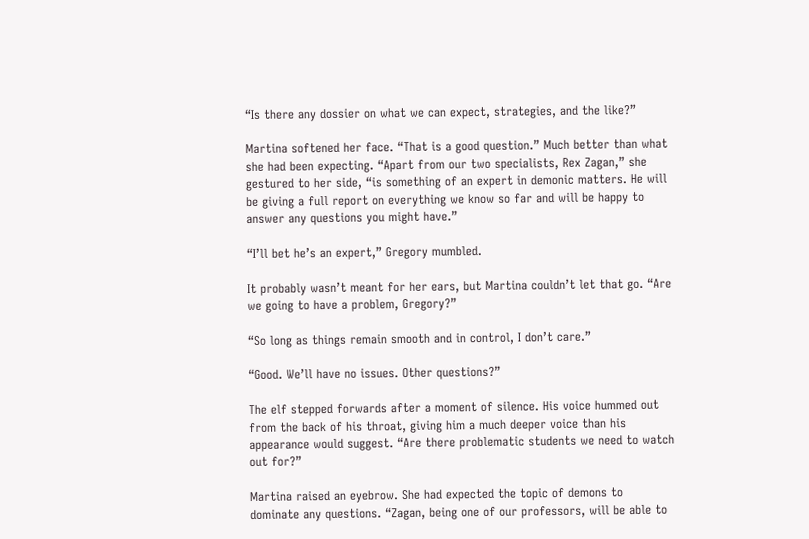“Is there any dossier on what we can expect, strategies, and the like?”

Martina softened her face. “That is a good question.” Much better than what she had been expecting. “Apart from our two specialists, Rex Zagan,” she gestured to her side, “is something of an expert in demonic matters. He will be giving a full report on everything we know so far and will be happy to answer any questions you might have.”

“I’ll bet he’s an expert,” Gregory mumbled.

It probably wasn’t meant for her ears, but Martina couldn’t let that go. “Are we going to have a problem, Gregory?”

“So long as things remain smooth and in control, I don’t care.”

“Good. We’ll have no issues. Other questions?”

The elf stepped forwards after a moment of silence. His voice hummed out from the back of his throat, giving him a much deeper voice than his appearance would suggest. “Are there problematic students we need to watch out for?”

Martina raised an eyebrow. She had expected the topic of demons to dominate any questions. “Zagan, being one of our professors, will be able to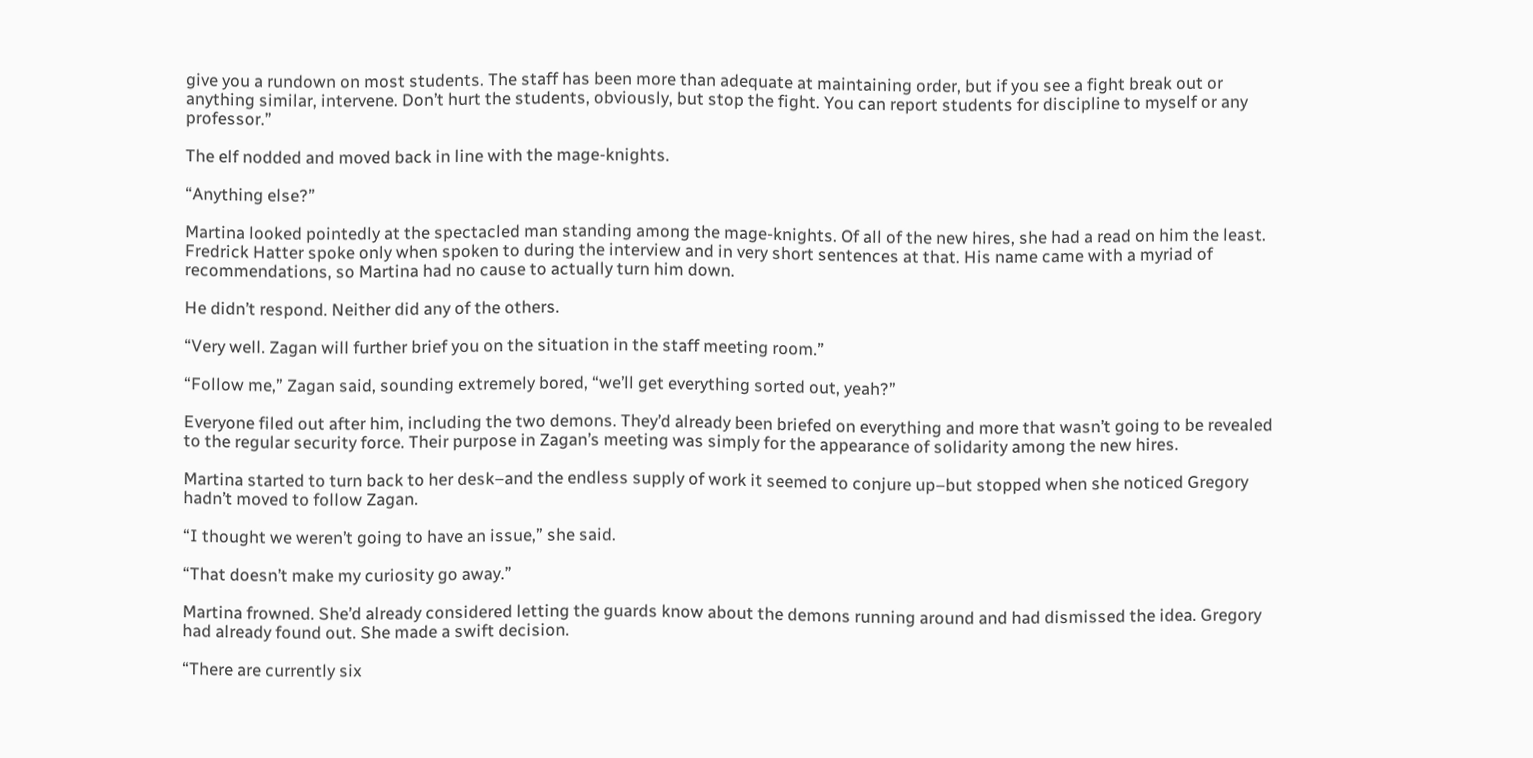give you a rundown on most students. The staff has been more than adequate at maintaining order, but if you see a fight break out or anything similar, intervene. Don’t hurt the students, obviously, but stop the fight. You can report students for discipline to myself or any professor.”

The elf nodded and moved back in line with the mage-knights.

“Anything else?”

Martina looked pointedly at the spectacled man standing among the mage-knights. Of all of the new hires, she had a read on him the least. Fredrick Hatter spoke only when spoken to during the interview and in very short sentences at that. His name came with a myriad of recommendations, so Martina had no cause to actually turn him down.

He didn’t respond. Neither did any of the others.

“Very well. Zagan will further brief you on the situation in the staff meeting room.”

“Follow me,” Zagan said, sounding extremely bored, “we’ll get everything sorted out, yeah?”

Everyone filed out after him, including the two demons. They’d already been briefed on everything and more that wasn’t going to be revealed to the regular security force. Their purpose in Zagan’s meeting was simply for the appearance of solidarity among the new hires.

Martina started to turn back to her desk–and the endless supply of work it seemed to conjure up–but stopped when she noticed Gregory hadn’t moved to follow Zagan.

“I thought we weren’t going to have an issue,” she said.

“That doesn’t make my curiosity go away.”

Martina frowned. She’d already considered letting the guards know about the demons running around and had dismissed the idea. Gregory had already found out. She made a swift decision.

“There are currently six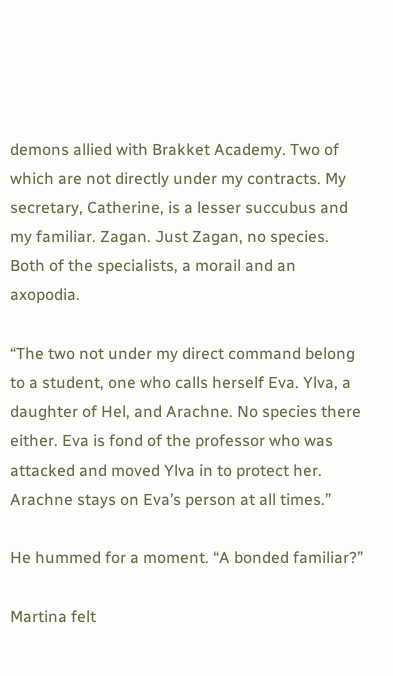demons allied with Brakket Academy. Two of which are not directly under my contracts. My secretary, Catherine, is a lesser succubus and my familiar. Zagan. Just Zagan, no species. Both of the specialists, a morail and an axopodia.

“The two not under my direct command belong to a student, one who calls herself Eva. Ylva, a daughter of Hel, and Arachne. No species there either. Eva is fond of the professor who was attacked and moved Ylva in to protect her. Arachne stays on Eva’s person at all times.”

He hummed for a moment. “A bonded familiar?”

Martina felt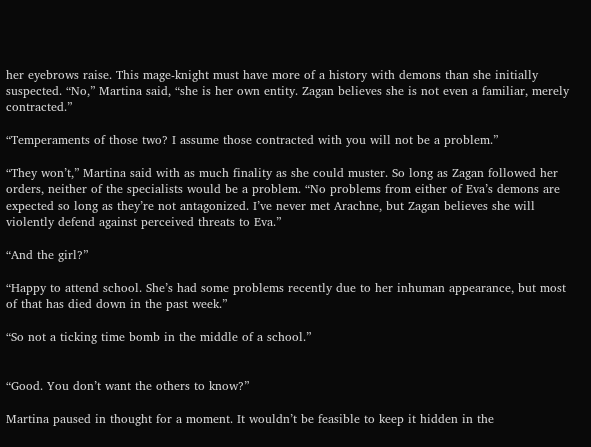her eyebrows raise. This mage-knight must have more of a history with demons than she initially suspected. “No,” Martina said, “she is her own entity. Zagan believes she is not even a familiar, merely contracted.”

“Temperaments of those two? I assume those contracted with you will not be a problem.”

“They won’t,” Martina said with as much finality as she could muster. So long as Zagan followed her orders, neither of the specialists would be a problem. “No problems from either of Eva’s demons are expected so long as they’re not antagonized. I’ve never met Arachne, but Zagan believes she will violently defend against perceived threats to Eva.”

“And the girl?”

“Happy to attend school. She’s had some problems recently due to her inhuman appearance, but most of that has died down in the past week.”

“So not a ticking time bomb in the middle of a school.”


“Good. You don’t want the others to know?”

Martina paused in thought for a moment. It wouldn’t be feasible to keep it hidden in the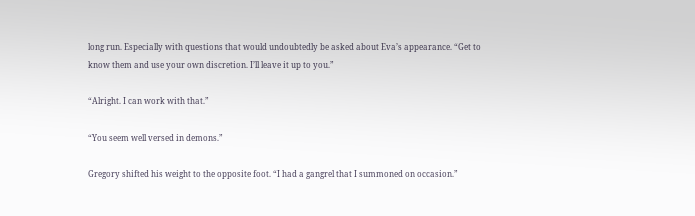long run. Especially with questions that would undoubtedly be asked about Eva’s appearance. “Get to know them and use your own discretion. I’ll leave it up to you.”

“Alright. I can work with that.”

“You seem well versed in demons.”

Gregory shifted his weight to the opposite foot. “I had a gangrel that I summoned on occasion.”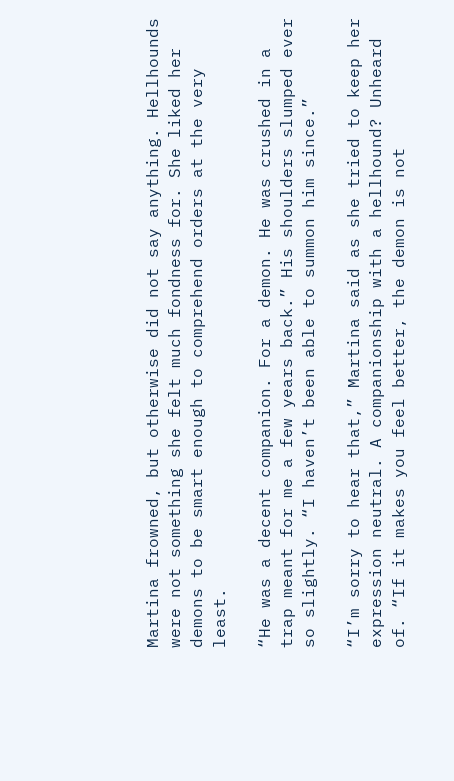Martina frowned, but otherwise did not say anything. Hellhounds were not something she felt much fondness for. She liked her demons to be smart enough to comprehend orders at the very least.

“He was a decent companion. For a demon. He was crushed in a trap meant for me a few years back.” His shoulders slumped ever so slightly. “I haven’t been able to summon him since.”

“I’m sorry to hear that,” Martina said as she tried to keep her expression neutral. A companionship with a hellhound? Unheard of. “If it makes you feel better, the demon is not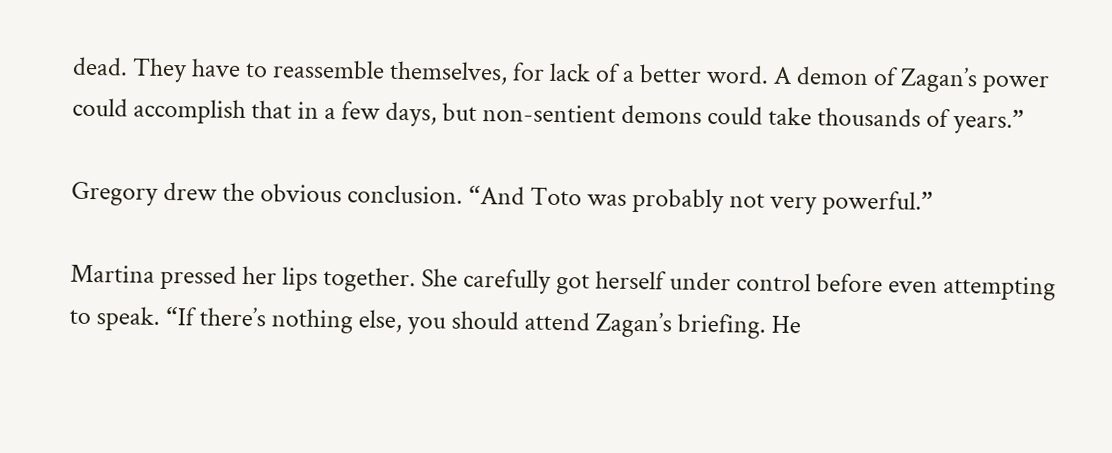dead. They have to reassemble themselves, for lack of a better word. A demon of Zagan’s power could accomplish that in a few days, but non-sentient demons could take thousands of years.”

Gregory drew the obvious conclusion. “And Toto was probably not very powerful.”

Martina pressed her lips together. She carefully got herself under control before even attempting to speak. “If there’s nothing else, you should attend Zagan’s briefing. He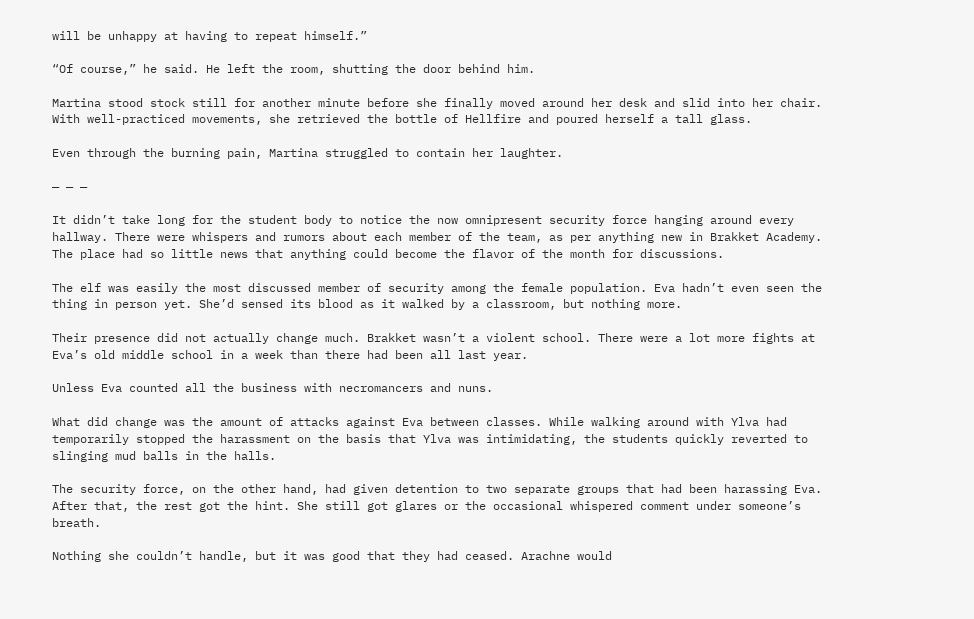will be unhappy at having to repeat himself.”

“Of course,” he said. He left the room, shutting the door behind him.

Martina stood stock still for another minute before she finally moved around her desk and slid into her chair. With well-practiced movements, she retrieved the bottle of Hellfire and poured herself a tall glass.

Even through the burning pain, Martina struggled to contain her laughter.

— — —

It didn’t take long for the student body to notice the now omnipresent security force hanging around every hallway. There were whispers and rumors about each member of the team, as per anything new in Brakket Academy. The place had so little news that anything could become the flavor of the month for discussions.

The elf was easily the most discussed member of security among the female population. Eva hadn’t even seen the thing in person yet. She’d sensed its blood as it walked by a classroom, but nothing more.

Their presence did not actually change much. Brakket wasn’t a violent school. There were a lot more fights at Eva’s old middle school in a week than there had been all last year.

Unless Eva counted all the business with necromancers and nuns.

What did change was the amount of attacks against Eva between classes. While walking around with Ylva had temporarily stopped the harassment on the basis that Ylva was intimidating, the students quickly reverted to slinging mud balls in the halls.

The security force, on the other hand, had given detention to two separate groups that had been harassing Eva. After that, the rest got the hint. She still got glares or the occasional whispered comment under someone’s breath.

Nothing she couldn’t handle, but it was good that they had ceased. Arachne would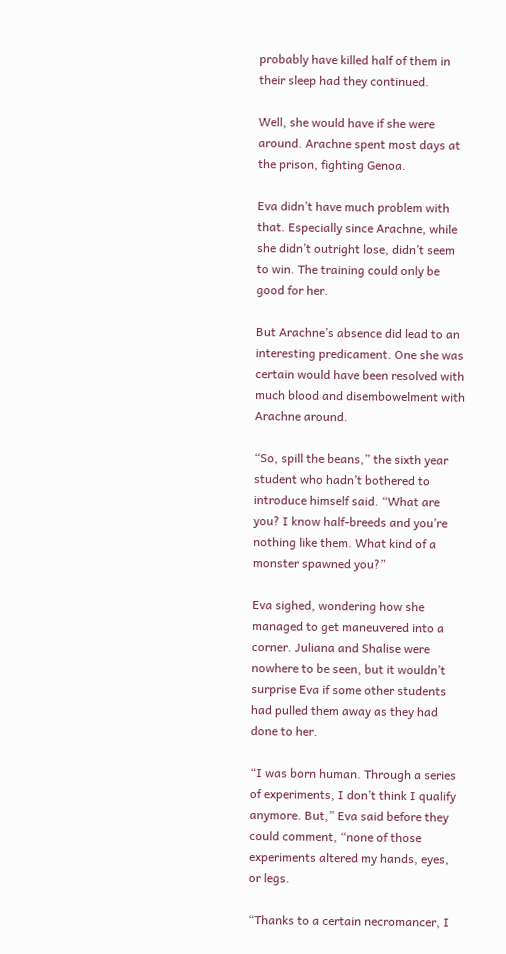probably have killed half of them in their sleep had they continued.

Well, she would have if she were around. Arachne spent most days at the prison, fighting Genoa.

Eva didn’t have much problem with that. Especially since Arachne, while she didn’t outright lose, didn’t seem to win. The training could only be good for her.

But Arachne’s absence did lead to an interesting predicament. One she was certain would have been resolved with much blood and disembowelment with Arachne around.

“So, spill the beans,” the sixth year student who hadn’t bothered to introduce himself said. “What are you? I know half-breeds and you’re nothing like them. What kind of a monster spawned you?”

Eva sighed, wondering how she managed to get maneuvered into a corner. Juliana and Shalise were nowhere to be seen, but it wouldn’t surprise Eva if some other students had pulled them away as they had done to her.

“I was born human. Through a series of experiments, I don’t think I qualify anymore. But,” Eva said before they could comment, “none of those experiments altered my hands, eyes, or legs.

“Thanks to a certain necromancer, I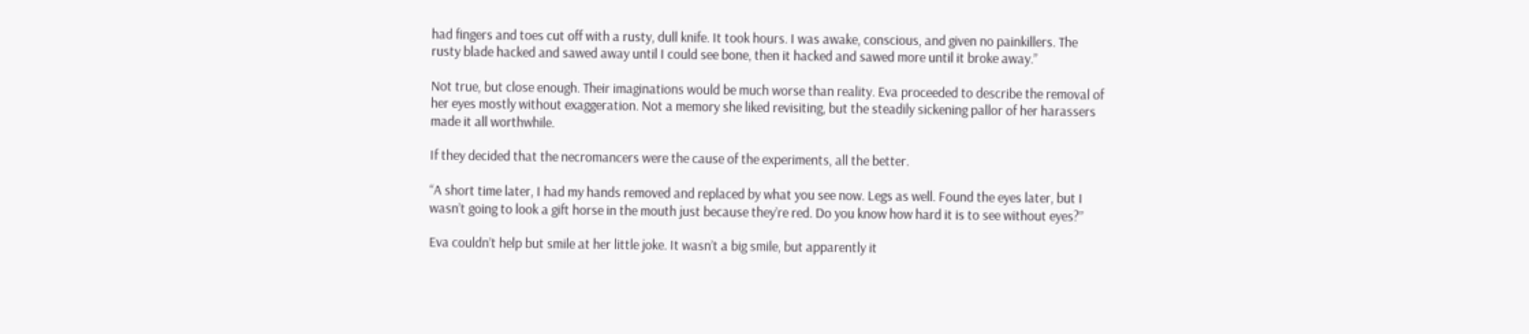had fingers and toes cut off with a rusty, dull knife. It took hours. I was awake, conscious, and given no painkillers. The rusty blade hacked and sawed away until I could see bone, then it hacked and sawed more until it broke away.”

Not true, but close enough. Their imaginations would be much worse than reality. Eva proceeded to describe the removal of her eyes mostly without exaggeration. Not a memory she liked revisiting, but the steadily sickening pallor of her harassers made it all worthwhile.

If they decided that the necromancers were the cause of the experiments, all the better.

“A short time later, I had my hands removed and replaced by what you see now. Legs as well. Found the eyes later, but I wasn’t going to look a gift horse in the mouth just because they’re red. Do you know how hard it is to see without eyes?”

Eva couldn’t help but smile at her little joke. It wasn’t a big smile, but apparently it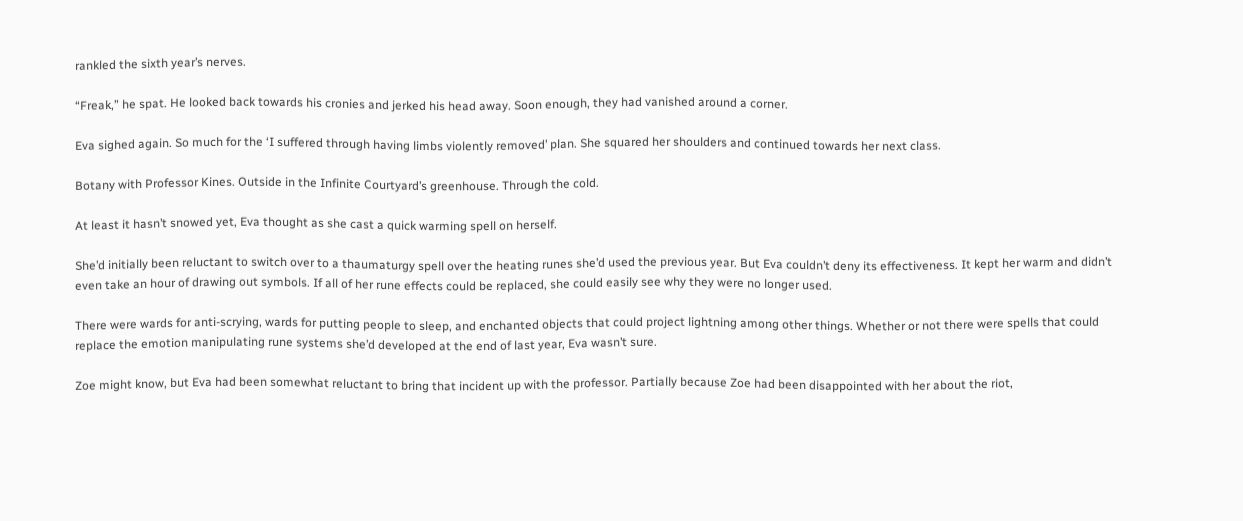rankled the sixth year’s nerves.

“Freak,” he spat. He looked back towards his cronies and jerked his head away. Soon enough, they had vanished around a corner.

Eva sighed again. So much for the ‘I suffered through having limbs violently removed’ plan. She squared her shoulders and continued towards her next class.

Botany with Professor Kines. Outside in the Infinite Courtyard’s greenhouse. Through the cold.

At least it hasn’t snowed yet, Eva thought as she cast a quick warming spell on herself.

She’d initially been reluctant to switch over to a thaumaturgy spell over the heating runes she’d used the previous year. But Eva couldn’t deny its effectiveness. It kept her warm and didn’t even take an hour of drawing out symbols. If all of her rune effects could be replaced, she could easily see why they were no longer used.

There were wards for anti-scrying, wards for putting people to sleep, and enchanted objects that could project lightning among other things. Whether or not there were spells that could replace the emotion manipulating rune systems she’d developed at the end of last year, Eva wasn’t sure.

Zoe might know, but Eva had been somewhat reluctant to bring that incident up with the professor. Partially because Zoe had been disappointed with her about the riot,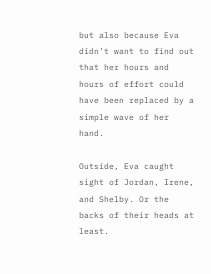but also because Eva didn’t want to find out that her hours and hours of effort could have been replaced by a simple wave of her hand.

Outside, Eva caught sight of Jordan, Irene, and Shelby. Or the backs of their heads at least.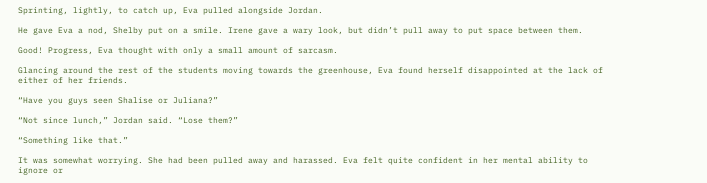Sprinting, lightly, to catch up, Eva pulled alongside Jordan.

He gave Eva a nod, Shelby put on a smile. Irene gave a wary look, but didn’t pull away to put space between them.

Good! Progress, Eva thought with only a small amount of sarcasm.

Glancing around the rest of the students moving towards the greenhouse, Eva found herself disappointed at the lack of either of her friends.

“Have you guys seen Shalise or Juliana?”

“Not since lunch,” Jordan said. “Lose them?”

“Something like that.”

It was somewhat worrying. She had been pulled away and harassed. Eva felt quite confident in her mental ability to ignore or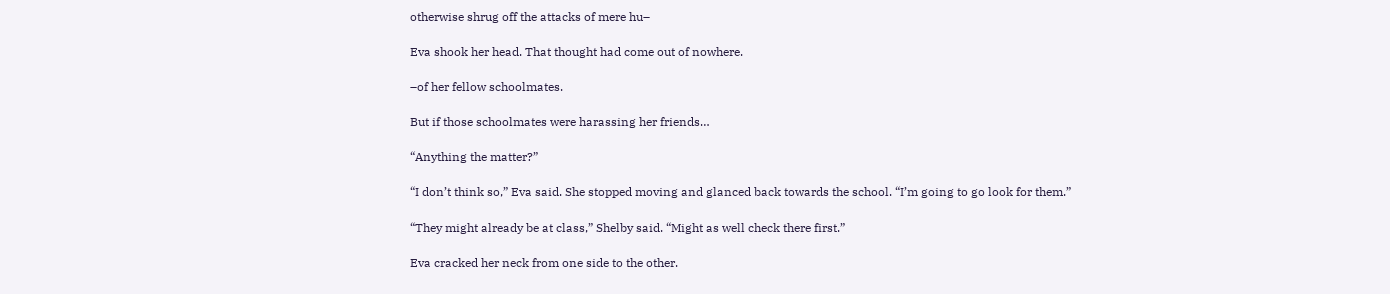otherwise shrug off the attacks of mere hu–

Eva shook her head. That thought had come out of nowhere.

–of her fellow schoolmates.

But if those schoolmates were harassing her friends…

“Anything the matter?”

“I don’t think so,” Eva said. She stopped moving and glanced back towards the school. “I’m going to go look for them.”

“They might already be at class,” Shelby said. “Might as well check there first.”

Eva cracked her neck from one side to the other.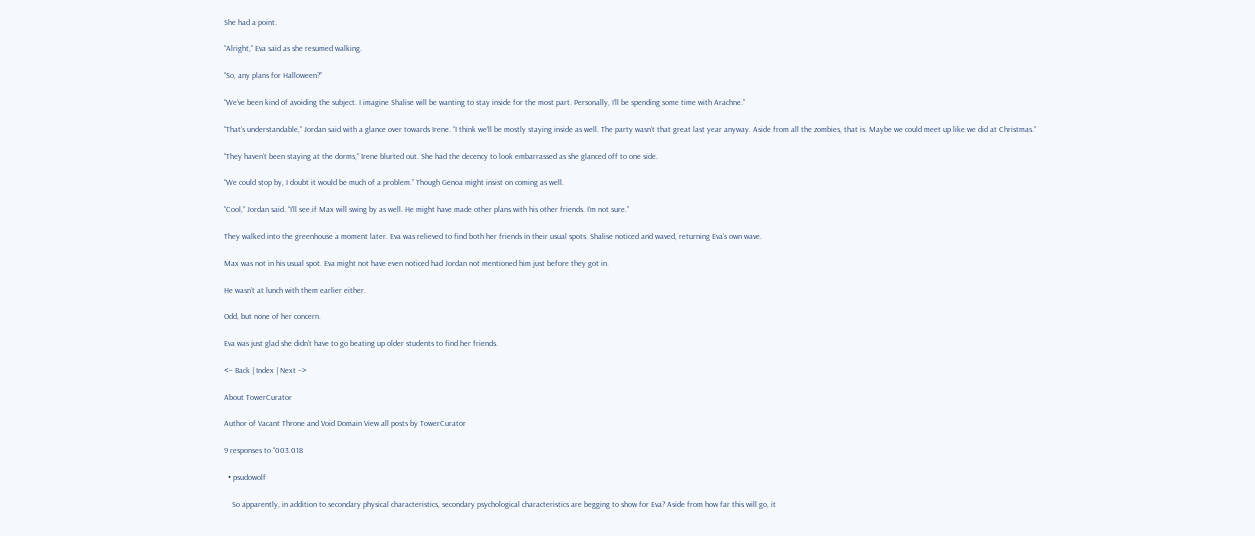She had a point.

“Alright,” Eva said as she resumed walking.

“So, any plans for Halloween?”

“We’ve been kind of avoiding the subject. I imagine Shalise will be wanting to stay inside for the most part. Personally, I’ll be spending some time with Arachne.”

“That’s understandable,” Jordan said with a glance over towards Irene. “I think we’ll be mostly staying inside as well. The party wasn’t that great last year anyway. Aside from all the zombies, that is. Maybe we could meet up like we did at Christmas.”

“They haven’t been staying at the dorms,” Irene blurted out. She had the decency to look embarrassed as she glanced off to one side.

“We could stop by, I doubt it would be much of a problem.” Though Genoa might insist on coming as well.

“Cool,” Jordan said. “I’ll see if Max will swing by as well. He might have made other plans with his other friends. I’m not sure.”

They walked into the greenhouse a moment later. Eva was relieved to find both her friends in their usual spots. Shalise noticed and waved, returning Eva’s own wave.

Max was not in his usual spot. Eva might not have even noticed had Jordan not mentioned him just before they got in.

He wasn’t at lunch with them earlier either.

Odd, but none of her concern.

Eva was just glad she didn’t have to go beating up older students to find her friends.

<– Back | Index | Next –>

About TowerCurator

Author of Vacant Throne and Void Domain View all posts by TowerCurator

9 responses to “003.018

  • psudowolf

    So apparently, in addition to secondary physical characteristics, secondary psychological characteristics are begging to show for Eva? Aside from how far this will go, it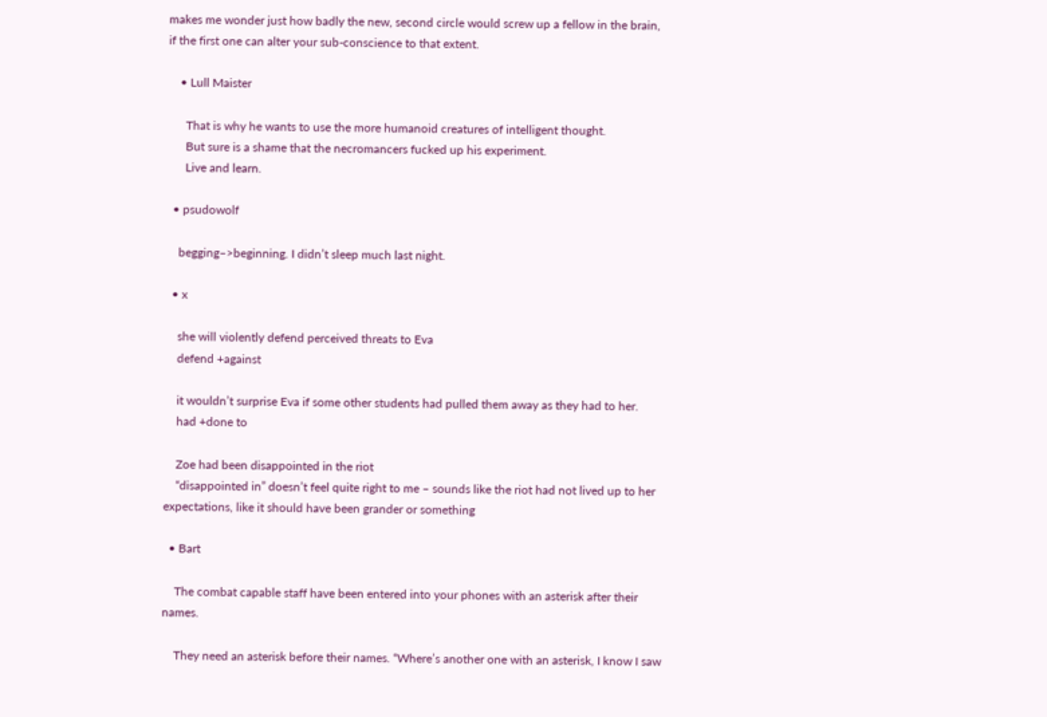makes me wonder just how badly the new, second circle would screw up a fellow in the brain, if the first one can alter your sub-conscience to that extent.

    • Lull Maister

      That is why he wants to use the more humanoid creatures of intelligent thought.
      But sure is a shame that the necromancers fucked up his experiment.
      Live and learn.

  • psudowolf

    begging–>beginning. I didn’t sleep much last night.

  • x

    she will violently defend perceived threats to Eva
    defend +against

    it wouldn’t surprise Eva if some other students had pulled them away as they had to her.
    had +done to

    Zoe had been disappointed in the riot
    “disappointed in” doesn’t feel quite right to me – sounds like the riot had not lived up to her expectations, like it should have been grander or something

  • Bart

    The combat capable staff have been entered into your phones with an asterisk after their names.

    They need an asterisk before their names. “Where’s another one with an asterisk, I know I saw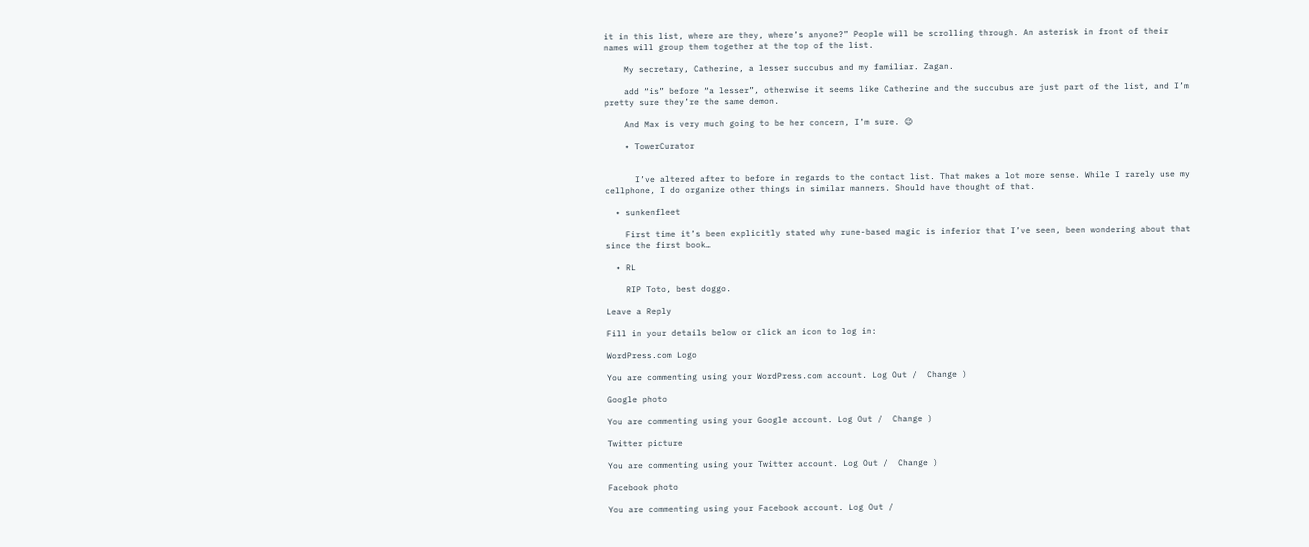it in this list, where are they, where’s anyone?” People will be scrolling through. An asterisk in front of their names will group them together at the top of the list.

    My secretary, Catherine, a lesser succubus and my familiar. Zagan.

    add “is” before “a lesser”, otherwise it seems like Catherine and the succubus are just part of the list, and I’m pretty sure they’re the same demon.

    And Max is very much going to be her concern, I’m sure. 😉

    • TowerCurator


      I’ve altered after to before in regards to the contact list. That makes a lot more sense. While I rarely use my cellphone, I do organize other things in similar manners. Should have thought of that.

  • sunkenfleet

    First time it’s been explicitly stated why rune-based magic is inferior that I’ve seen, been wondering about that since the first book…

  • RL

    RIP Toto, best doggo.

Leave a Reply

Fill in your details below or click an icon to log in:

WordPress.com Logo

You are commenting using your WordPress.com account. Log Out /  Change )

Google photo

You are commenting using your Google account. Log Out /  Change )

Twitter picture

You are commenting using your Twitter account. Log Out /  Change )

Facebook photo

You are commenting using your Facebook account. Log Out /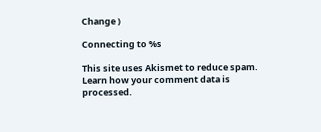Change )

Connecting to %s

This site uses Akismet to reduce spam. Learn how your comment data is processed.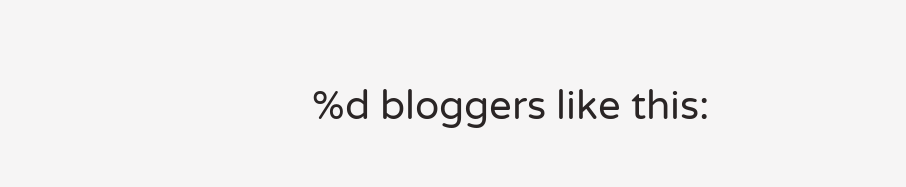%d bloggers like this: